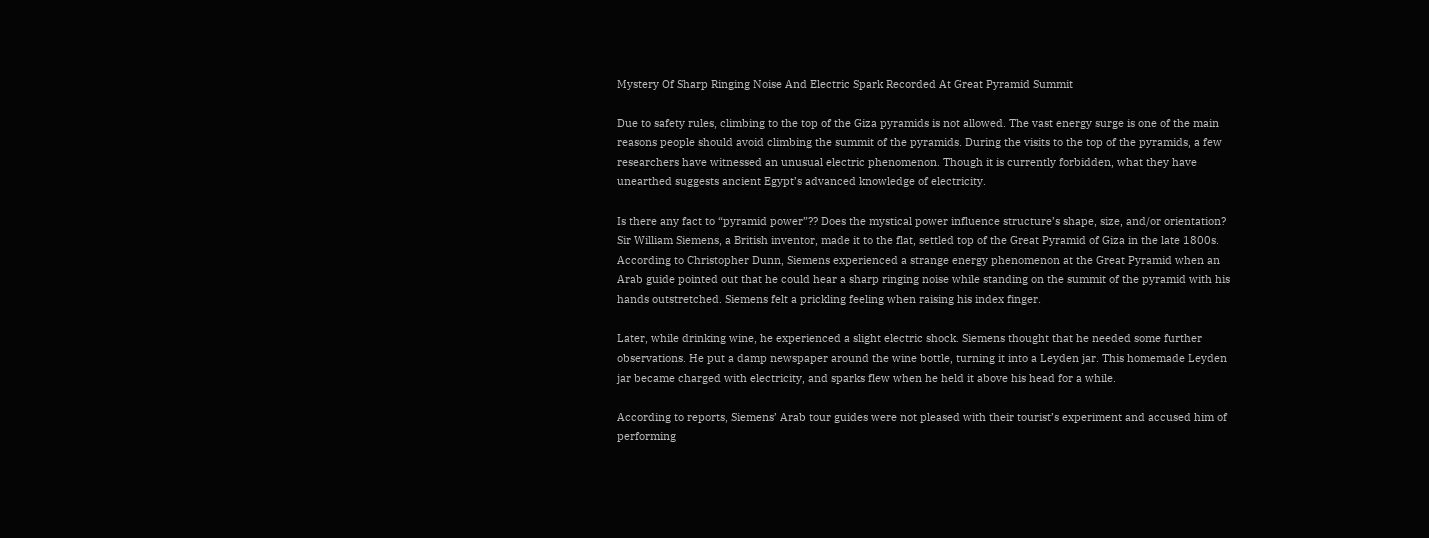Mystery Of Sharp Ringing Noise And Electric Spark Recorded At Great Pyramid Summit

Due to safety rules, climbing to the top of the Giza pyramids is not allowed. The vast energy surge is one of the main reasons people should avoid climbing the summit of the pyramids. During the visits to the top of the pyramids, a few researchers have witnessed an unusual electric phenomenon. Though it is currently forbidden, what they have unearthed suggests ancient Egypt’s advanced knowledge of electricity.

Is there any fact to “pyramid power”?? Does the mystical power influence structure’s shape, size, and/or orientation? Sir William Siemens, a British inventor, made it to the flat, settled top of the Great Pyramid of Giza in the late 1800s. According to Christopher Dunn, Siemens experienced a strange energy phenomenon at the Great Pyramid when an Arab guide pointed out that he could hear a sharp ringing noise while standing on the summit of the pyramid with his hands outstretched. Siemens felt a prickling feeling when raising his index finger.

Later, while drinking wine, he experienced a slight electric shock. Siemens thought that he needed some further observations. He put a damp newspaper around the wine bottle, turning it into a Leyden jar. This homemade Leyden jar became charged with electricity, and sparks flew when he held it above his head for a while.

According to reports, Siemens’ Arab tour guides were not pleased with their tourist’s experiment and accused him of performing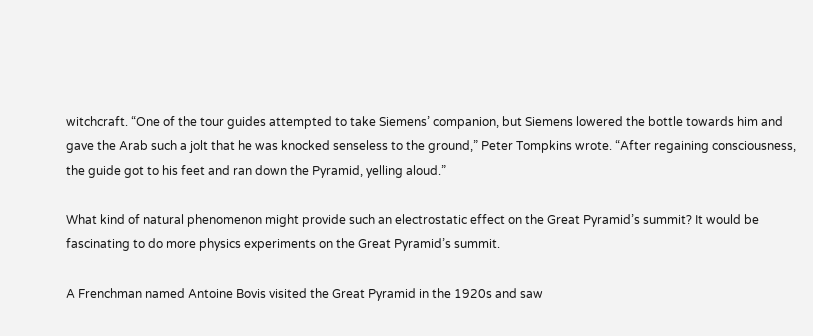witchcraft. “One of the tour guides attempted to take Siemens’ companion, but Siemens lowered the bottle towards him and gave the Arab such a jolt that he was knocked senseless to the ground,” Peter Tompkins wrote. “After regaining consciousness, the guide got to his feet and ran down the Pyramid, yelling aloud.”

What kind of natural phenomenon might provide such an electrostatic effect on the Great Pyramid’s summit? It would be fascinating to do more physics experiments on the Great Pyramid’s summit.

A Frenchman named Antoine Bovis visited the Great Pyramid in the 1920s and saw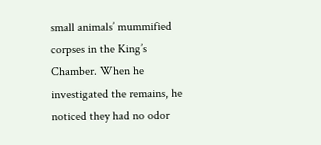small animals’ mummified corpses in the King’s Chamber. When he investigated the remains, he noticed they had no odor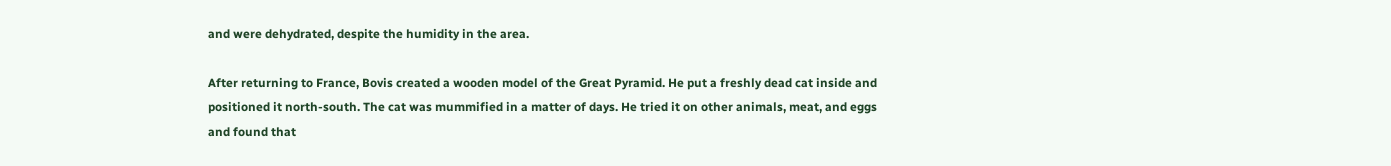and were dehydrated, despite the humidity in the area.

After returning to France, Bovis created a wooden model of the Great Pyramid. He put a freshly dead cat inside and positioned it north-south. The cat was mummified in a matter of days. He tried it on other animals, meat, and eggs and found that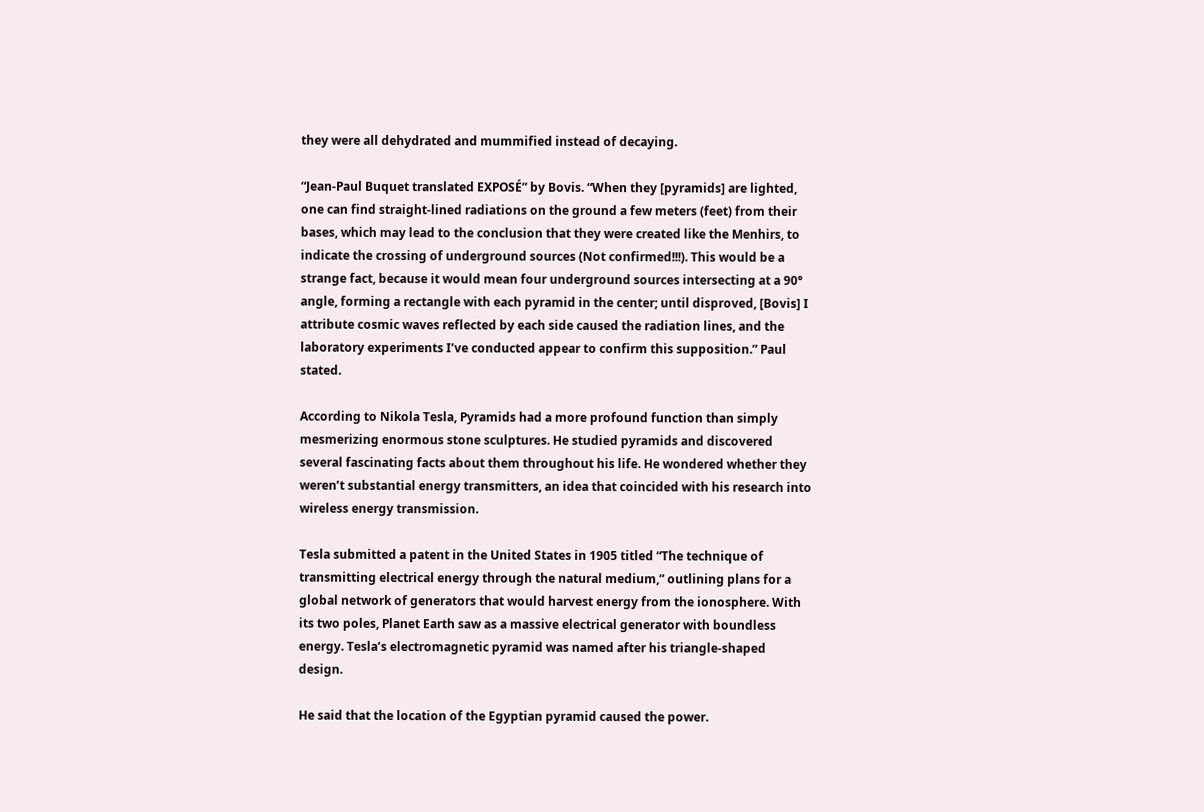they were all dehydrated and mummified instead of decaying.

“Jean-Paul Buquet translated EXPOSÉ” by Bovis. “When they [pyramids] are lighted, one can find straight-lined radiations on the ground a few meters (feet) from their bases, which may lead to the conclusion that they were created like the Menhirs, to indicate the crossing of underground sources (Not confirmed!!!). This would be a strange fact, because it would mean four underground sources intersecting at a 90° angle, forming a rectangle with each pyramid in the center; until disproved, [Bovis] I attribute cosmic waves reflected by each side caused the radiation lines, and the laboratory experiments I’ve conducted appear to confirm this supposition.” Paul stated.

According to Nikola Tesla, Pyramids had a more profound function than simply mesmerizing enormous stone sculptures. He studied pyramids and discovered several fascinating facts about them throughout his life. He wondered whether they weren’t substantial energy transmitters, an idea that coincided with his research into wireless energy transmission.

Tesla submitted a patent in the United States in 1905 titled “The technique of transmitting electrical energy through the natural medium,” outlining plans for a global network of generators that would harvest energy from the ionosphere. With its two poles, Planet Earth saw as a massive electrical generator with boundless energy. Tesla’s electromagnetic pyramid was named after his triangle-shaped design.

He said that the location of the Egyptian pyramid caused the power.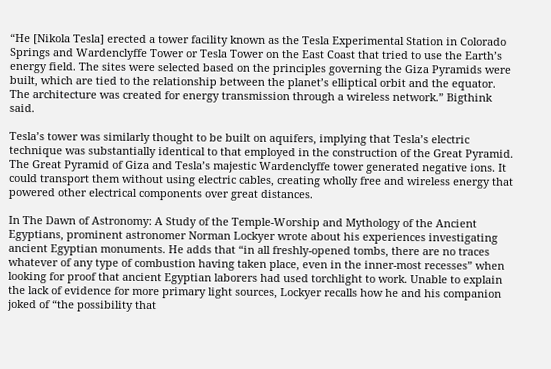“He [Nikola Tesla] erected a tower facility known as the Tesla Experimental Station in Colorado Springs and Wardenclyffe Tower or Tesla Tower on the East Coast that tried to use the Earth’s energy field. The sites were selected based on the principles governing the Giza Pyramids were built, which are tied to the relationship between the planet’s elliptical orbit and the equator. The architecture was created for energy transmission through a wireless network.” Bigthink said.

Tesla’s tower was similarly thought to be built on aquifers, implying that Tesla’s electric technique was substantially identical to that employed in the construction of the Great Pyramid. The Great Pyramid of Giza and Tesla’s majestic Wardenclyffe tower generated negative ions. It could transport them without using electric cables, creating wholly free and wireless energy that powered other electrical components over great distances.

In The Dawn of Astronomy: A Study of the Temple-Worship and Mythology of the Ancient Egyptians, prominent astronomer Norman Lockyer wrote about his experiences investigating ancient Egyptian monuments. He adds that “in all freshly-opened tombs, there are no traces whatever of any type of combustion having taken place, even in the inner-most recesses” when looking for proof that ancient Egyptian laborers had used torchlight to work. Unable to explain the lack of evidence for more primary light sources, Lockyer recalls how he and his companion joked of “the possibility that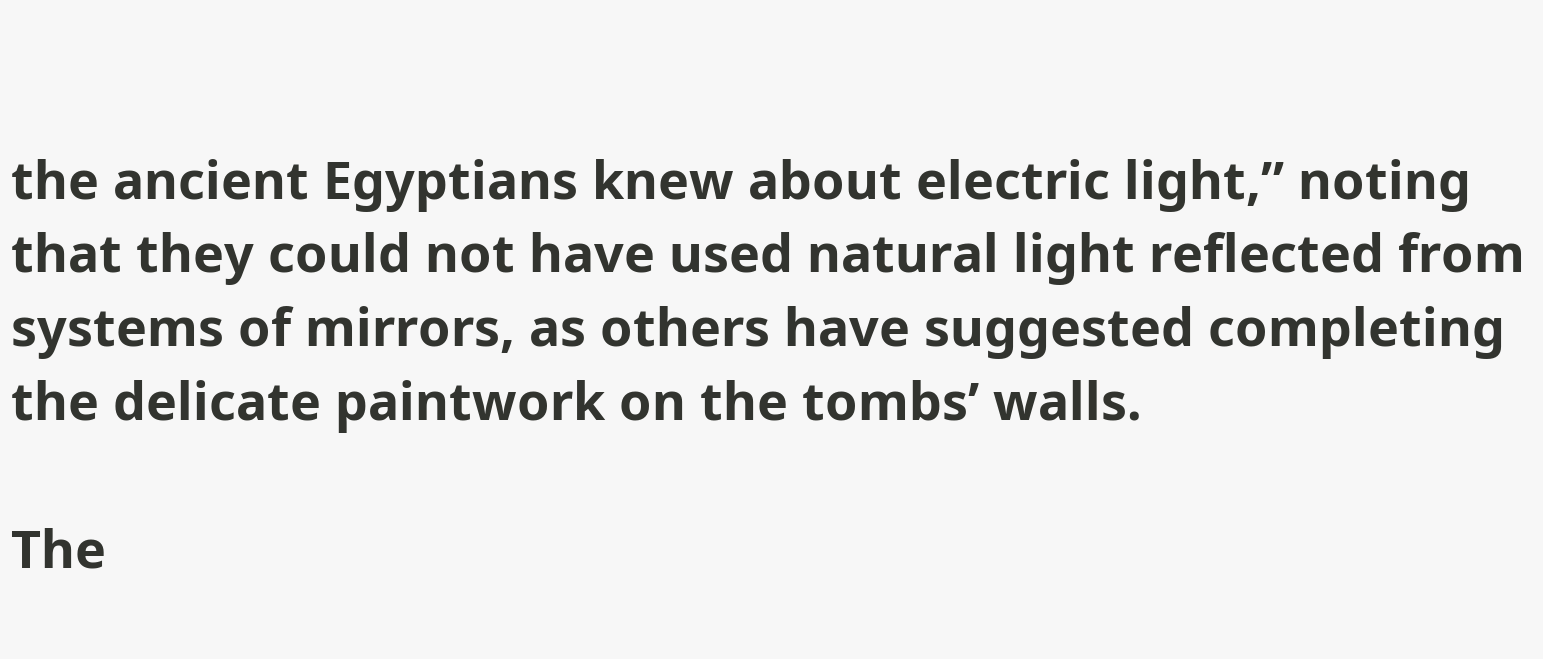the ancient Egyptians knew about electric light,” noting that they could not have used natural light reflected from systems of mirrors, as others have suggested completing the delicate paintwork on the tombs’ walls.

The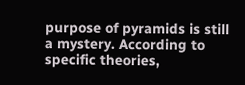purpose of pyramids is still a mystery. According to specific theories,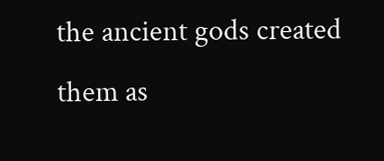the ancient gods created them as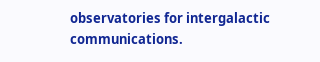observatories for intergalactic communications.